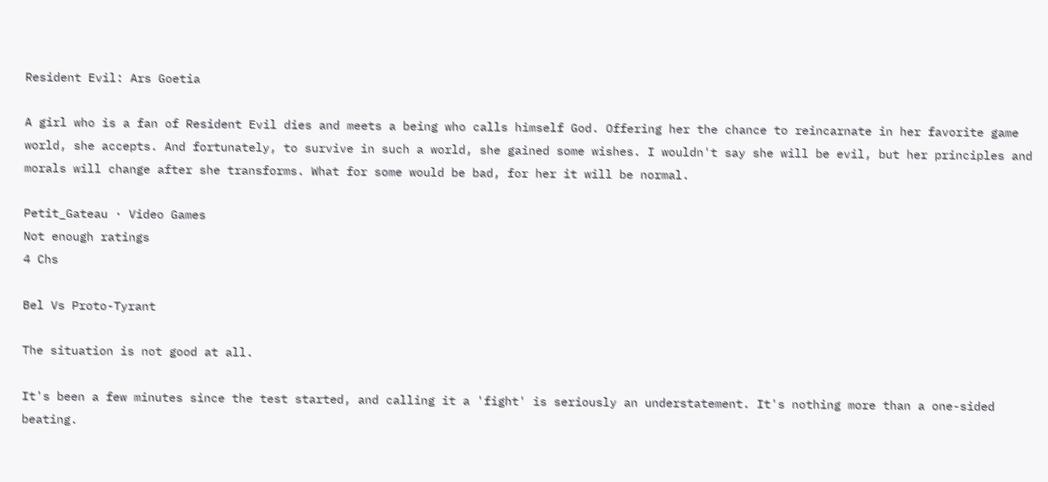Resident Evil: Ars Goetia

A girl who is a fan of Resident Evil dies and meets a being who calls himself God. Offering her the chance to reincarnate in her favorite game world, she accepts. And fortunately, to survive in such a world, she gained some wishes. I wouldn't say she will be evil, but her principles and morals will change after she transforms. What for some would be bad, for her it will be normal.

Petit_Gateau · Video Games
Not enough ratings
4 Chs

Bel Vs Proto-Tyrant

The situation is not good at all.

It's been a few minutes since the test started, and calling it a 'fight' is seriously an understatement. It's nothing more than a one-sided beating.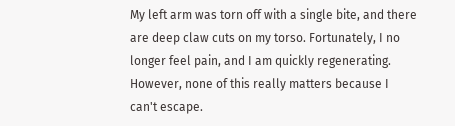My left arm was torn off with a single bite, and there are deep claw cuts on my torso. Fortunately, I no longer feel pain, and I am quickly regenerating. However, none of this really matters because I can't escape.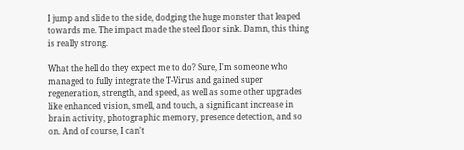I jump and slide to the side, dodging the huge monster that leaped towards me. The impact made the steel floor sink. Damn, this thing is really strong.

What the hell do they expect me to do? Sure, I'm someone who managed to fully integrate the T-Virus and gained super regeneration, strength, and speed, as well as some other upgrades like enhanced vision, smell, and touch, a significant increase in brain activity, photographic memory, presence detection, and so on. And of course, I can't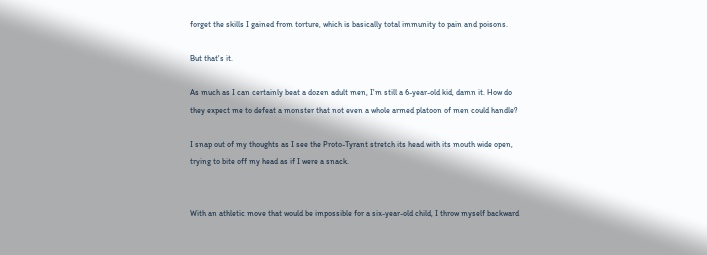forget the skills I gained from torture, which is basically total immunity to pain and poisons.

But that's it.

As much as I can certainly beat a dozen adult men, I'm still a 6-year-old kid, damn it. How do they expect me to defeat a monster that not even a whole armed platoon of men could handle?

I snap out of my thoughts as I see the Proto-Tyrant stretch its head with its mouth wide open, trying to bite off my head as if I were a snack.


With an athletic move that would be impossible for a six-year-old child, I throw myself backward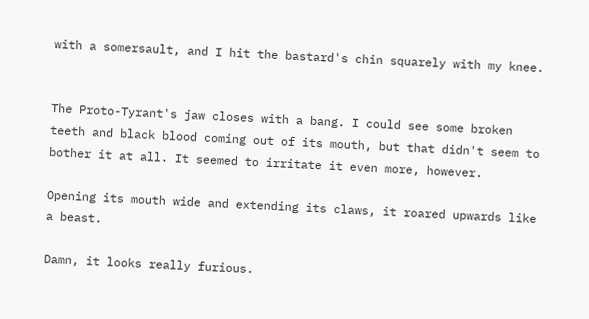with a somersault, and I hit the bastard's chin squarely with my knee.


The Proto-Tyrant's jaw closes with a bang. I could see some broken teeth and black blood coming out of its mouth, but that didn't seem to bother it at all. It seemed to irritate it even more, however.

Opening its mouth wide and extending its claws, it roared upwards like a beast.

Damn, it looks really furious.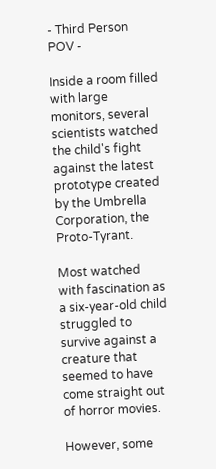- Third Person POV -

Inside a room filled with large monitors, several scientists watched the child's fight against the latest prototype created by the Umbrella Corporation, the Proto-Tyrant.

Most watched with fascination as a six-year-old child struggled to survive against a creature that seemed to have come straight out of horror movies.

However, some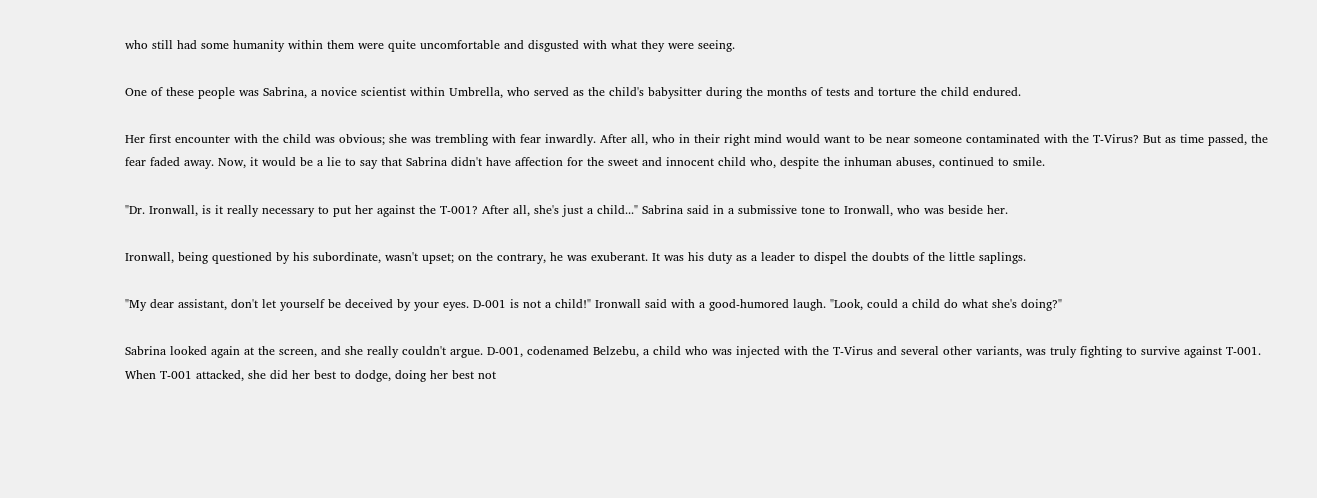who still had some humanity within them were quite uncomfortable and disgusted with what they were seeing.

One of these people was Sabrina, a novice scientist within Umbrella, who served as the child's babysitter during the months of tests and torture the child endured.

Her first encounter with the child was obvious; she was trembling with fear inwardly. After all, who in their right mind would want to be near someone contaminated with the T-Virus? But as time passed, the fear faded away. Now, it would be a lie to say that Sabrina didn't have affection for the sweet and innocent child who, despite the inhuman abuses, continued to smile.

"Dr. Ironwall, is it really necessary to put her against the T-001? After all, she's just a child..." Sabrina said in a submissive tone to Ironwall, who was beside her.

Ironwall, being questioned by his subordinate, wasn't upset; on the contrary, he was exuberant. It was his duty as a leader to dispel the doubts of the little saplings.

"My dear assistant, don't let yourself be deceived by your eyes. D-001 is not a child!" Ironwall said with a good-humored laugh. "Look, could a child do what she's doing?"

Sabrina looked again at the screen, and she really couldn't argue. D-001, codenamed Belzebu, a child who was injected with the T-Virus and several other variants, was truly fighting to survive against T-001. When T-001 attacked, she did her best to dodge, doing her best not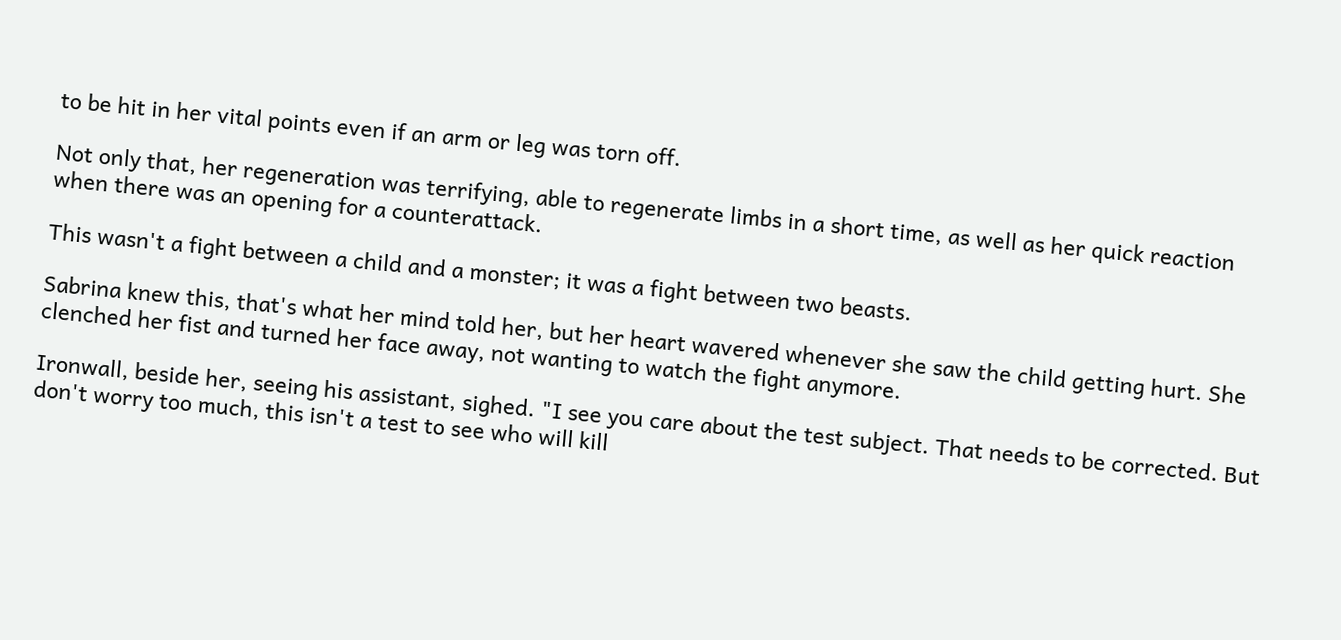to be hit in her vital points even if an arm or leg was torn off.

Not only that, her regeneration was terrifying, able to regenerate limbs in a short time, as well as her quick reaction when there was an opening for a counterattack.

This wasn't a fight between a child and a monster; it was a fight between two beasts.

Sabrina knew this, that's what her mind told her, but her heart wavered whenever she saw the child getting hurt. She clenched her fist and turned her face away, not wanting to watch the fight anymore.

Ironwall, beside her, seeing his assistant, sighed. "I see you care about the test subject. That needs to be corrected. But don't worry too much, this isn't a test to see who will kill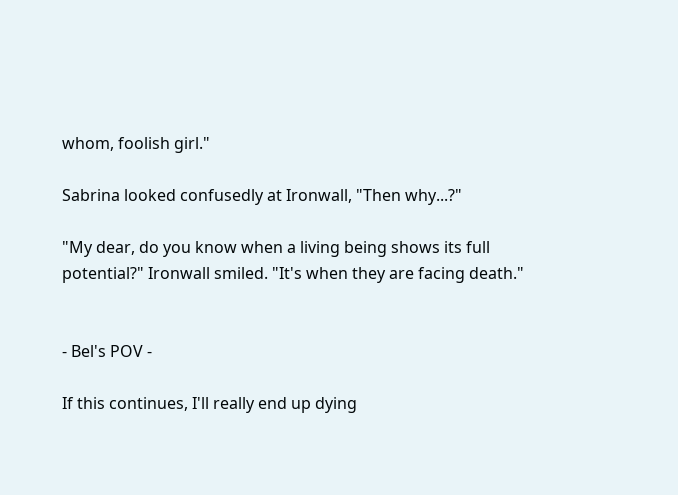whom, foolish girl."

Sabrina looked confusedly at Ironwall, "Then why...?"

"My dear, do you know when a living being shows its full potential?" Ironwall smiled. "It's when they are facing death."


- Bel's POV -

If this continues, I'll really end up dying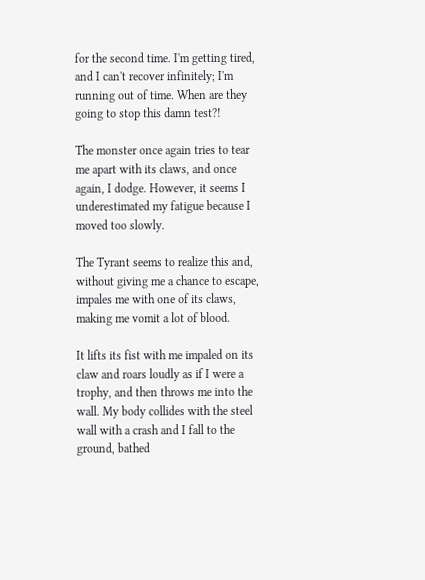for the second time. I'm getting tired, and I can't recover infinitely; I'm running out of time. When are they going to stop this damn test?!

The monster once again tries to tear me apart with its claws, and once again, I dodge. However, it seems I underestimated my fatigue because I moved too slowly.

The Tyrant seems to realize this and, without giving me a chance to escape, impales me with one of its claws, making me vomit a lot of blood.

It lifts its fist with me impaled on its claw and roars loudly as if I were a trophy, and then throws me into the wall. My body collides with the steel wall with a crash and I fall to the ground, bathed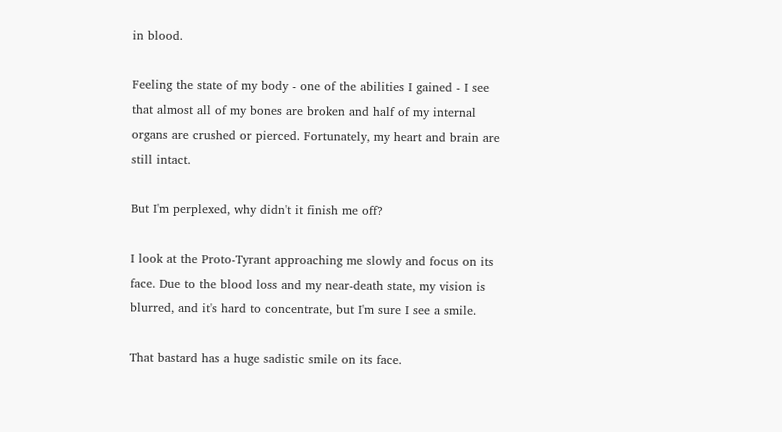in blood.

Feeling the state of my body - one of the abilities I gained - I see that almost all of my bones are broken and half of my internal organs are crushed or pierced. Fortunately, my heart and brain are still intact.

But I'm perplexed, why didn't it finish me off?

I look at the Proto-Tyrant approaching me slowly and focus on its face. Due to the blood loss and my near-death state, my vision is blurred, and it's hard to concentrate, but I'm sure I see a smile.

That bastard has a huge sadistic smile on its face.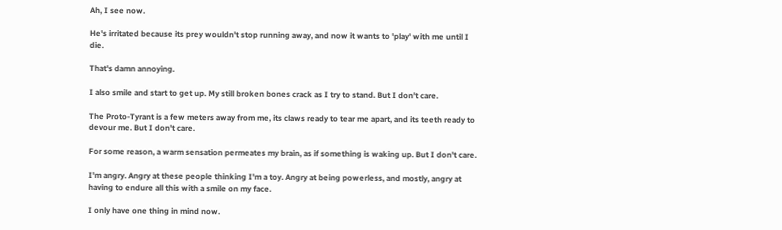Ah, I see now.

He's irritated because its prey wouldn't stop running away, and now it wants to 'play' with me until I die.

That's damn annoying.

I also smile and start to get up. My still broken bones crack as I try to stand. But I don't care.

The Proto-Tyrant is a few meters away from me, its claws ready to tear me apart, and its teeth ready to devour me. But I don't care.

For some reason, a warm sensation permeates my brain, as if something is waking up. But I don't care.

I'm angry. Angry at these people thinking I'm a toy. Angry at being powerless, and mostly, angry at having to endure all this with a smile on my face.

I only have one thing in mind now.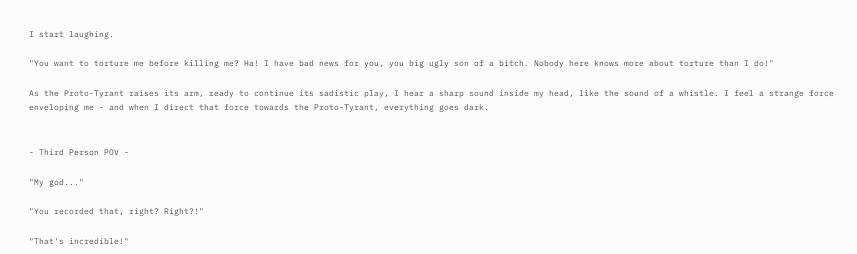I start laughing.

"You want to torture me before killing me? Ha! I have bad news for you, you big ugly son of a bitch. Nobody here knows more about torture than I do!"

As the Proto-Tyrant raises its arm, ready to continue its sadistic play, I hear a sharp sound inside my head, like the sound of a whistle. I feel a strange force enveloping me - and when I direct that force towards the Proto-Tyrant, everything goes dark.


- Third Person POV -

"My god..."

"You recorded that, right? Right?!"

"That's incredible!"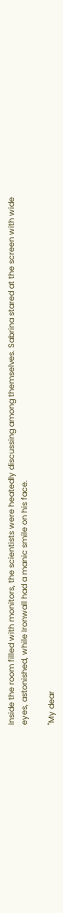Inside the room filled with monitors, the scientists were heatedly discussing among themselves. Sabrina stared at the screen with wide eyes, astonished, while Ironwall had a manic smile on his face.

"My dear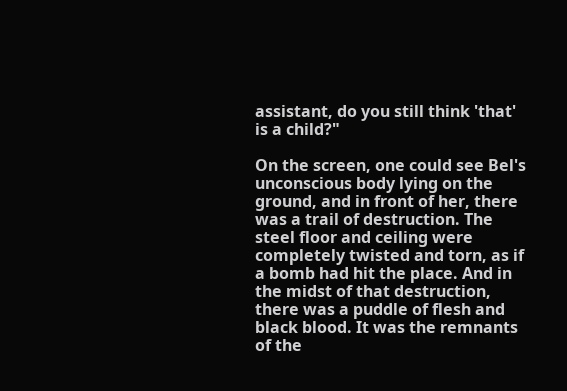assistant, do you still think 'that' is a child?"

On the screen, one could see Bel's unconscious body lying on the ground, and in front of her, there was a trail of destruction. The steel floor and ceiling were completely twisted and torn, as if a bomb had hit the place. And in the midst of that destruction, there was a puddle of flesh and black blood. It was the remnants of the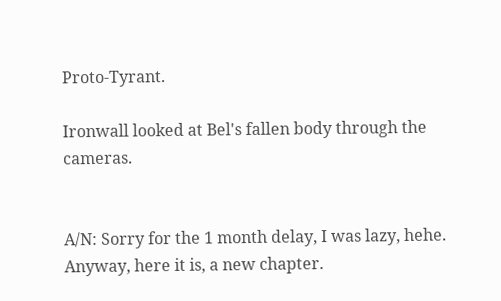Proto-Tyrant.

Ironwall looked at Bel's fallen body through the cameras.


A/N: Sorry for the 1 month delay, I was lazy, hehe. Anyway, here it is, a new chapter.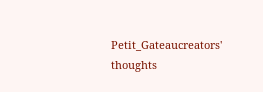Petit_Gateaucreators' thoughts